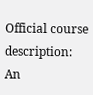Official course description: An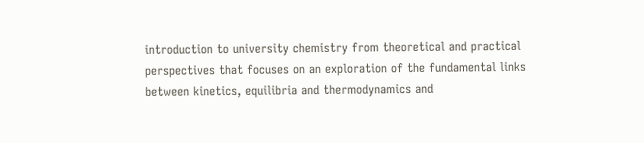introduction to university chemistry from theoretical and practical perspectives that focuses on an exploration of the fundamental links between kinetics, equilibria and thermodynamics and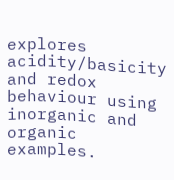explores acidity/basicity and redox behaviour using inorganic and organic examples.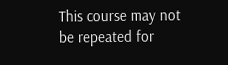This course may not be repeated for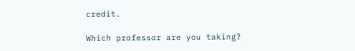credit.

Which professor are you taking?